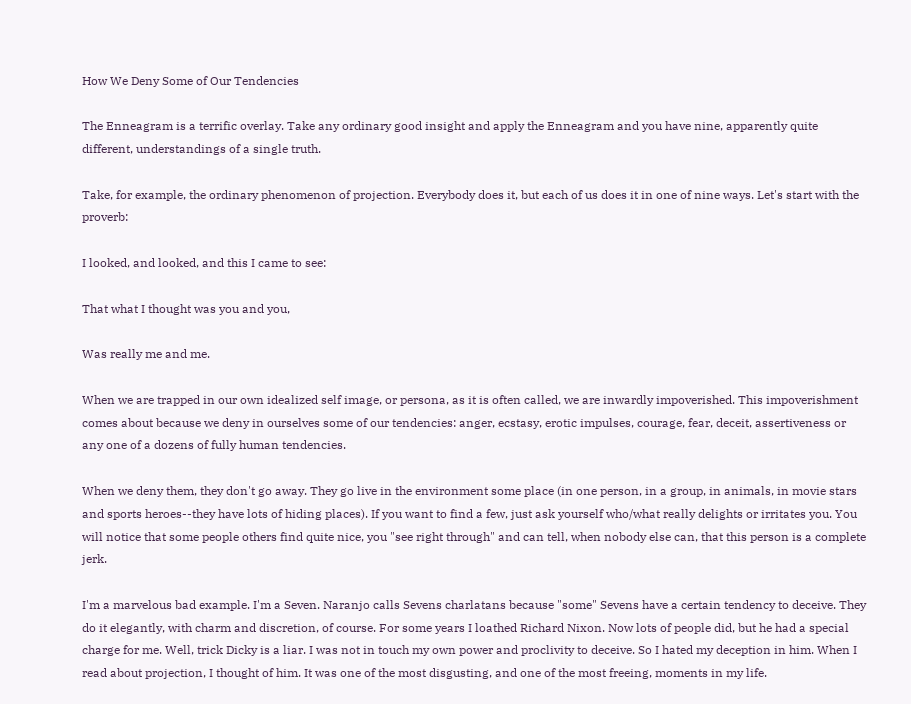How We Deny Some of Our Tendencies

The Enneagram is a terrific overlay. Take any ordinary good insight and apply the Enneagram and you have nine, apparently quite different, understandings of a single truth.

Take, for example, the ordinary phenomenon of projection. Everybody does it, but each of us does it in one of nine ways. Let's start with the proverb:

I looked, and looked, and this I came to see:

That what I thought was you and you,

Was really me and me.

When we are trapped in our own idealized self image, or persona, as it is often called, we are inwardly impoverished. This impoverishment comes about because we deny in ourselves some of our tendencies: anger, ecstasy, erotic impulses, courage, fear, deceit, assertiveness or any one of a dozens of fully human tendencies.

When we deny them, they don't go away. They go live in the environment some place (in one person, in a group, in animals, in movie stars and sports heroes--they have lots of hiding places). If you want to find a few, just ask yourself who/what really delights or irritates you. You will notice that some people others find quite nice, you "see right through" and can tell, when nobody else can, that this person is a complete jerk.

I'm a marvelous bad example. I'm a Seven. Naranjo calls Sevens charlatans because "some" Sevens have a certain tendency to deceive. They do it elegantly, with charm and discretion, of course. For some years I loathed Richard Nixon. Now lots of people did, but he had a special charge for me. Well, trick Dicky is a liar. I was not in touch my own power and proclivity to deceive. So I hated my deception in him. When I read about projection, I thought of him. It was one of the most disgusting, and one of the most freeing, moments in my life.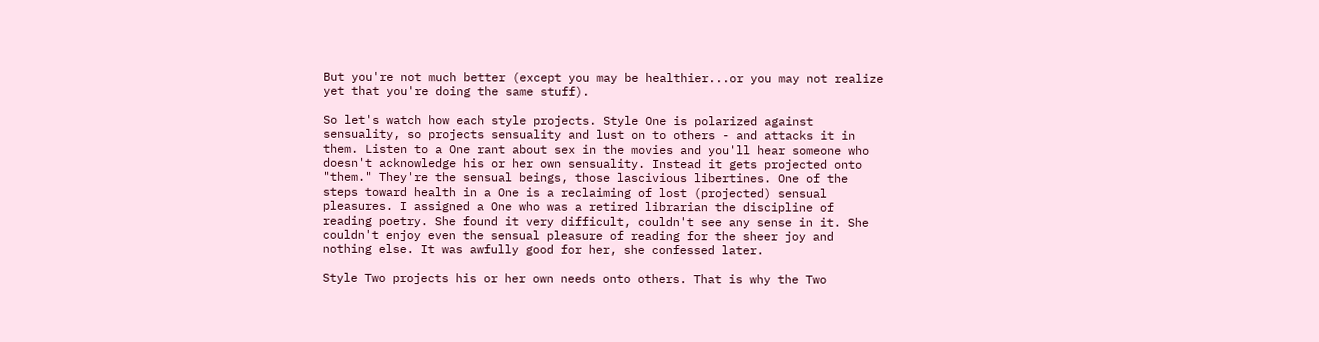But you're not much better (except you may be healthier...or you may not realize yet that you're doing the same stuff).

So let's watch how each style projects. Style One is polarized against sensuality, so projects sensuality and lust on to others - and attacks it in them. Listen to a One rant about sex in the movies and you'll hear someone who doesn't acknowledge his or her own sensuality. Instead it gets projected onto "them." They're the sensual beings, those lascivious libertines. One of the steps toward health in a One is a reclaiming of lost (projected) sensual pleasures. I assigned a One who was a retired librarian the discipline of reading poetry. She found it very difficult, couldn't see any sense in it. She couldn't enjoy even the sensual pleasure of reading for the sheer joy and nothing else. It was awfully good for her, she confessed later.

Style Two projects his or her own needs onto others. That is why the Two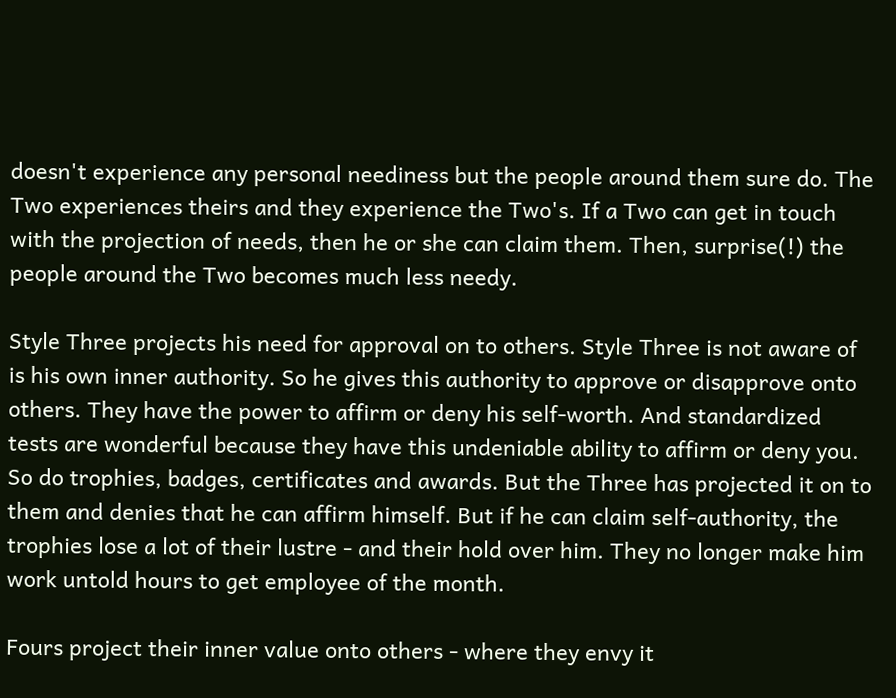doesn't experience any personal neediness but the people around them sure do. The Two experiences theirs and they experience the Two's. If a Two can get in touch with the projection of needs, then he or she can claim them. Then, surprise(!) the people around the Two becomes much less needy.

Style Three projects his need for approval on to others. Style Three is not aware of is his own inner authority. So he gives this authority to approve or disapprove onto others. They have the power to affirm or deny his self-worth. And standardized tests are wonderful because they have this undeniable ability to affirm or deny you. So do trophies, badges, certificates and awards. But the Three has projected it on to them and denies that he can affirm himself. But if he can claim self-authority, the trophies lose a lot of their lustre - and their hold over him. They no longer make him work untold hours to get employee of the month.

Fours project their inner value onto others - where they envy it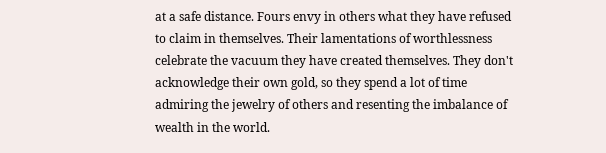at a safe distance. Fours envy in others what they have refused to claim in themselves. Their lamentations of worthlessness celebrate the vacuum they have created themselves. They don't acknowledge their own gold, so they spend a lot of time admiring the jewelry of others and resenting the imbalance of wealth in the world.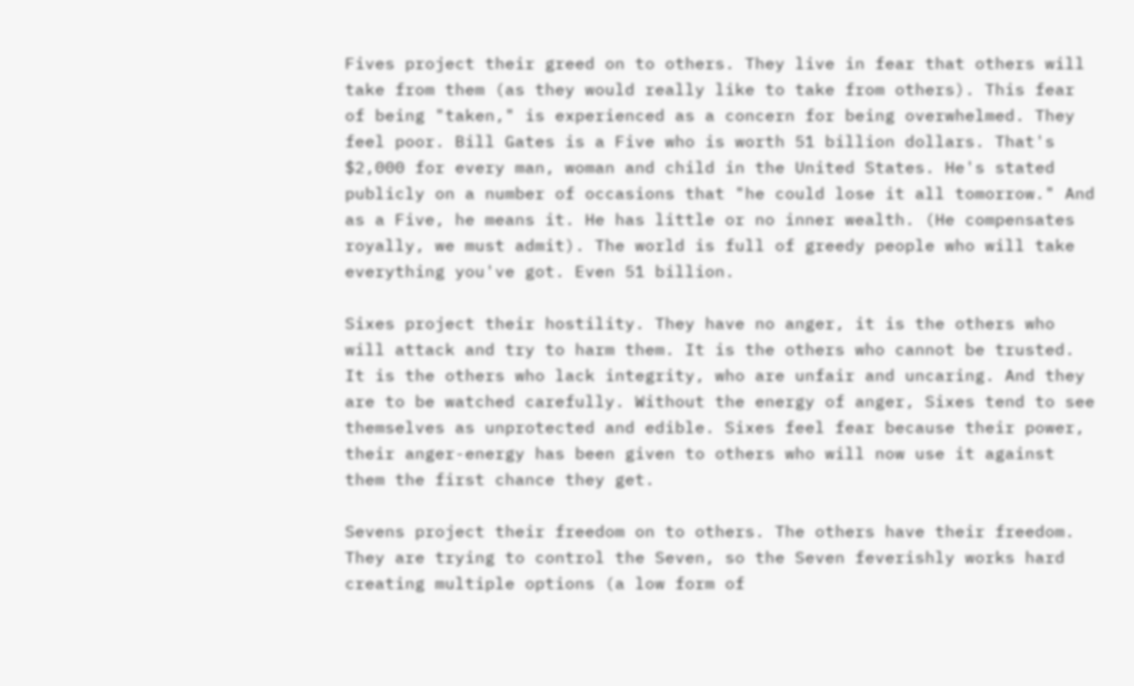Fives project their greed on to others. They live in fear that others will take from them (as they would really like to take from others). This fear of being "taken," is experienced as a concern for being overwhelmed. They feel poor. Bill Gates is a Five who is worth 51 billion dollars. That's $2,000 for every man, woman and child in the United States. He's stated publicly on a number of occasions that "he could lose it all tomorrow." And as a Five, he means it. He has little or no inner wealth. (He compensates royally, we must admit). The world is full of greedy people who will take everything you've got. Even 51 billion.

Sixes project their hostility. They have no anger, it is the others who will attack and try to harm them. It is the others who cannot be trusted. It is the others who lack integrity, who are unfair and uncaring. And they are to be watched carefully. Without the energy of anger, Sixes tend to see themselves as unprotected and edible. Sixes feel fear because their power, their anger-energy has been given to others who will now use it against them the first chance they get.

Sevens project their freedom on to others. The others have their freedom. They are trying to control the Seven, so the Seven feverishly works hard creating multiple options (a low form of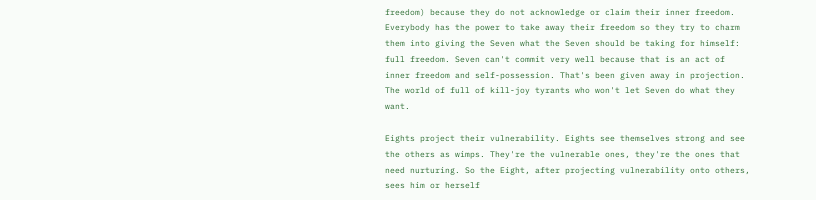freedom) because they do not acknowledge or claim their inner freedom. Everybody has the power to take away their freedom so they try to charm them into giving the Seven what the Seven should be taking for himself: full freedom. Seven can't commit very well because that is an act of inner freedom and self-possession. That's been given away in projection. The world of full of kill-joy tyrants who won't let Seven do what they want.

Eights project their vulnerability. Eights see themselves strong and see the others as wimps. They're the vulnerable ones, they're the ones that need nurturing. So the Eight, after projecting vulnerability onto others, sees him or herself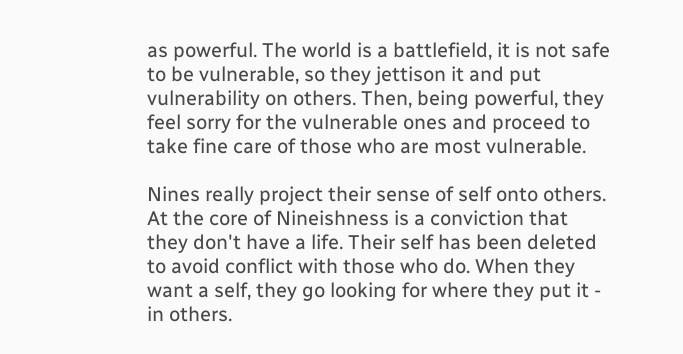as powerful. The world is a battlefield, it is not safe to be vulnerable, so they jettison it and put vulnerability on others. Then, being powerful, they feel sorry for the vulnerable ones and proceed to take fine care of those who are most vulnerable.

Nines really project their sense of self onto others. At the core of Nineishness is a conviction that they don't have a life. Their self has been deleted to avoid conflict with those who do. When they want a self, they go looking for where they put it - in others.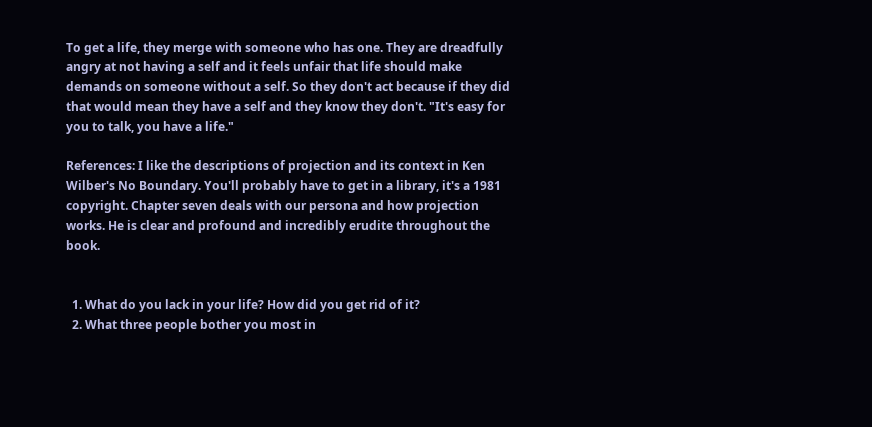To get a life, they merge with someone who has one. They are dreadfully angry at not having a self and it feels unfair that life should make demands on someone without a self. So they don't act because if they did that would mean they have a self and they know they don't. "It's easy for you to talk, you have a life."

References: I like the descriptions of projection and its context in Ken Wilber's No Boundary. You'll probably have to get in a library, it's a 1981 copyright. Chapter seven deals with our persona and how projection works. He is clear and profound and incredibly erudite throughout the book.


  1. What do you lack in your life? How did you get rid of it?
  2. What three people bother you most in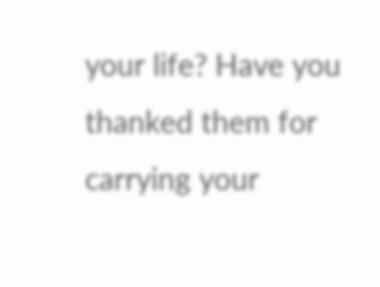your life? Have you thanked them for carrying your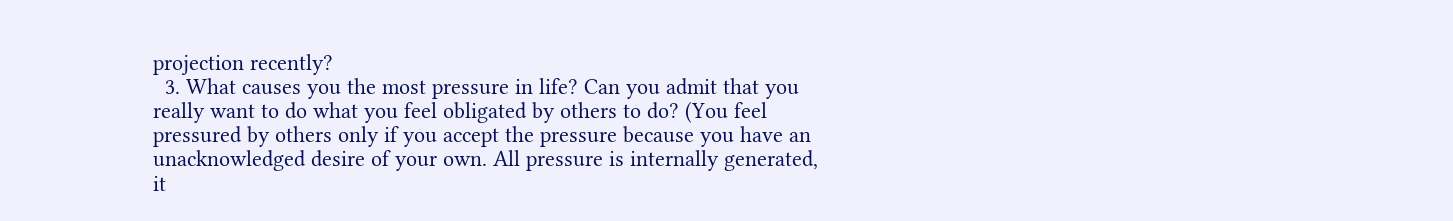projection recently?
  3. What causes you the most pressure in life? Can you admit that you really want to do what you feel obligated by others to do? (You feel pressured by others only if you accept the pressure because you have an unacknowledged desire of your own. All pressure is internally generated, it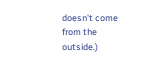doesn't come from the outside.)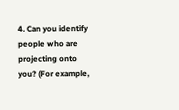4. Can you identify people who are projecting onto you? (For example,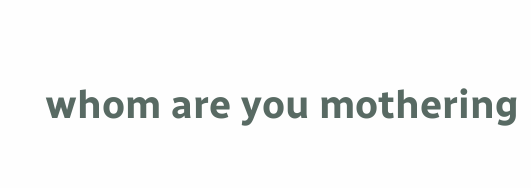whom are you mothering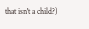that isn't a child?)